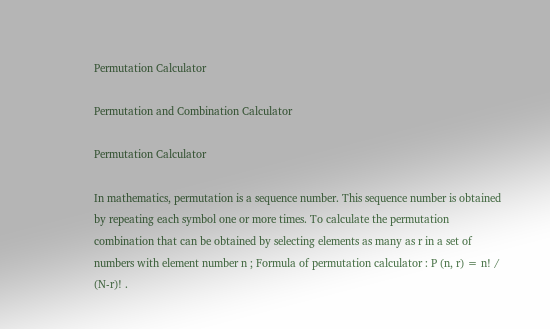Permutation Calculator

Permutation and Combination Calculator

Permutation Calculator

In mathematics, permutation is a sequence number. This sequence number is obtained by repeating each symbol one or more times. To calculate the permutation combination that can be obtained by selecting elements as many as r in a set of numbers with element number n ; Formula of permutation calculator : P (n, r) = n! / (N-r)! .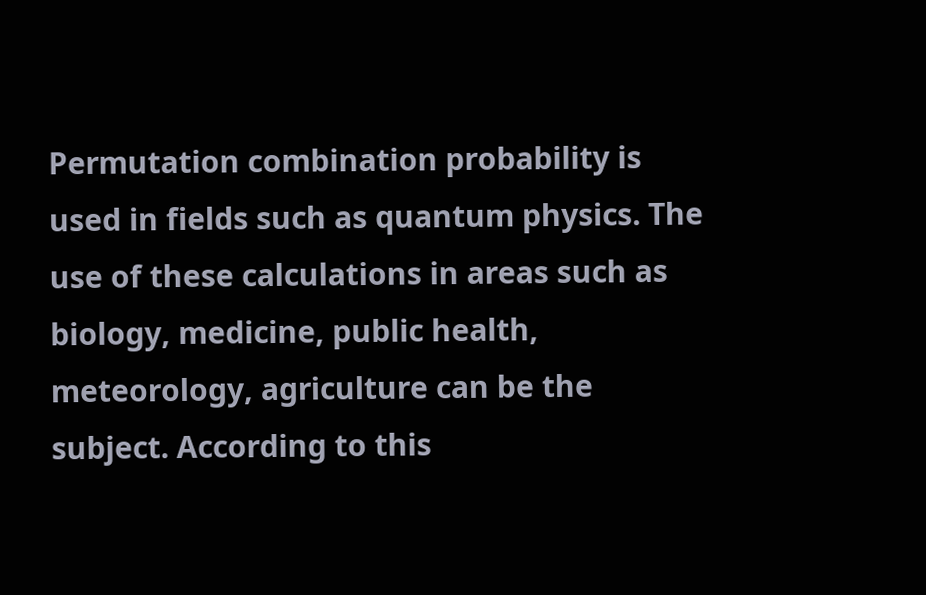Permutation combination probability is used in fields such as quantum physics. The use of these calculations in areas such as biology, medicine, public health, meteorology, agriculture can be the subject. According to this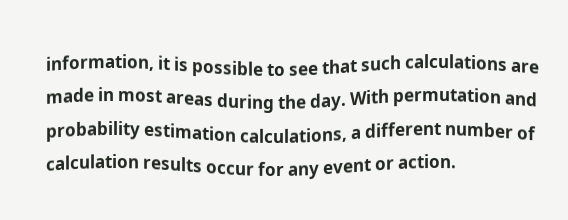information, it is possible to see that such calculations are made in most areas during the day. With permutation and probability estimation calculations, a different number of calculation results occur for any event or action.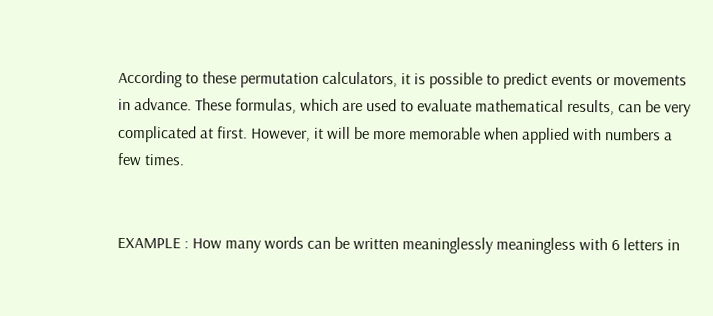According to these permutation calculators, it is possible to predict events or movements in advance. These formulas, which are used to evaluate mathematical results, can be very complicated at first. However, it will be more memorable when applied with numbers a few times.


EXAMPLE : How many words can be written meaninglessly meaningless with 6 letters in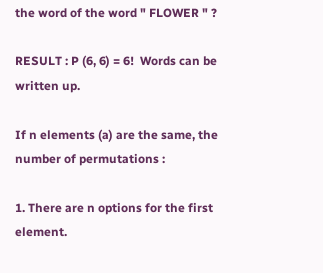the word of the word " FLOWER " ?

RESULT : P (6, 6) = 6!  Words can be written up.

If n elements (a) are the same, the number of permutations :

1. There are n options for the first element.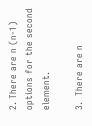2. There are n (n-1) options for the second element.

3.  There are n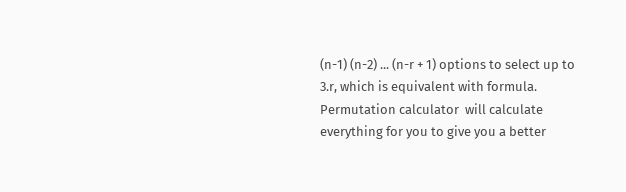(n-1) (n-2) ... (n-r + 1) options to select up to 3.r, which is equivalent with formula. Permutation calculator  will calculate everything for you to give you a better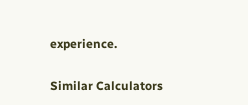experience.

Similar Calculators